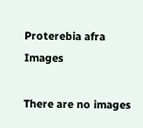Proterebia afra Images

There are no images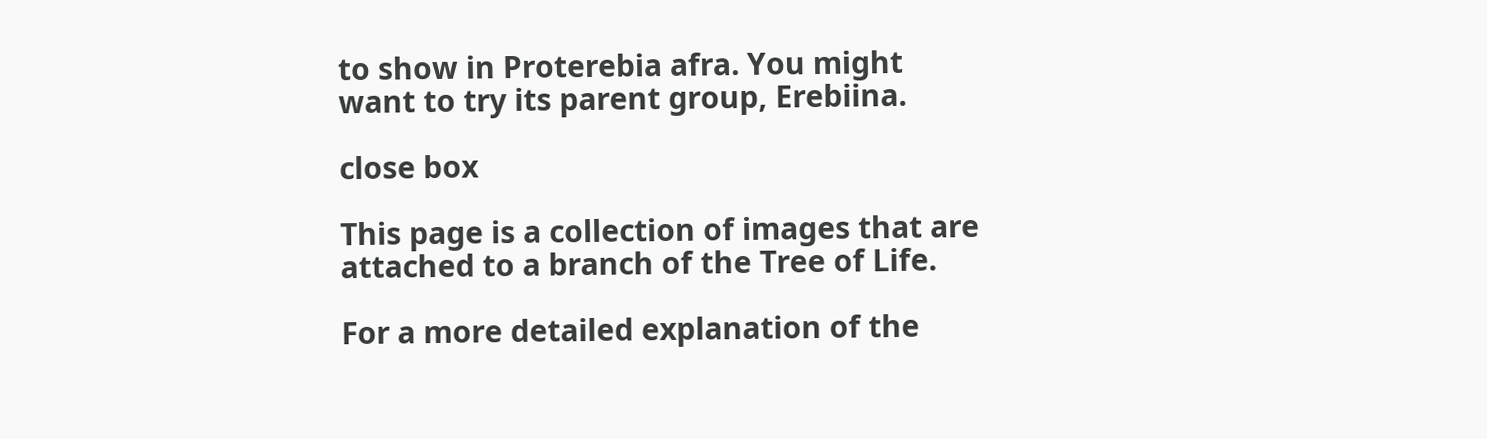to show in Proterebia afra. You might want to try its parent group, Erebiina.

close box

This page is a collection of images that are attached to a branch of the Tree of Life.

For a more detailed explanation of the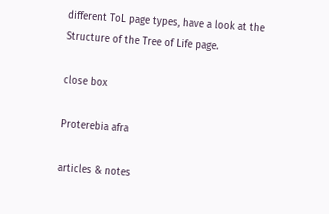different ToL page types, have a look at the Structure of the Tree of Life page.

close box

Proterebia afra

articles & notes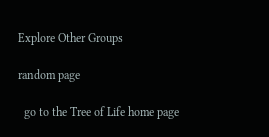Explore Other Groups

random page

  go to the Tree of Life home page